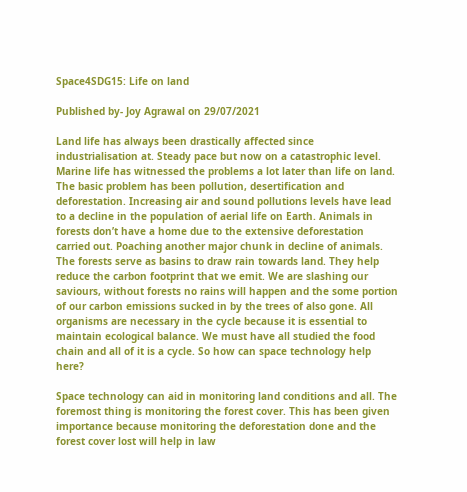Space4SDG15: Life on land

Published by- Joy Agrawal on 29/07/2021

Land life has always been drastically affected since industrialisation at. Steady pace but now on a catastrophic level. Marine life has witnessed the problems a lot later than life on land. The basic problem has been pollution, desertification and deforestation. Increasing air and sound pollutions levels have lead to a decline in the population of aerial life on Earth. Animals in forests don’t have a home due to the extensive deforestation carried out. Poaching another major chunk in decline of animals. The forests serve as basins to draw rain towards land. They help reduce the carbon footprint that we emit. We are slashing our saviours, without forests no rains will happen and the some portion of our carbon emissions sucked in by the trees of also gone. All organisms are necessary in the cycle because it is essential to maintain ecological balance. We must have all studied the food chain and all of it is a cycle. So how can space technology help here?

Space technology can aid in monitoring land conditions and all. The foremost thing is monitoring the forest cover. This has been given importance because monitoring the deforestation done and the forest cover lost will help in law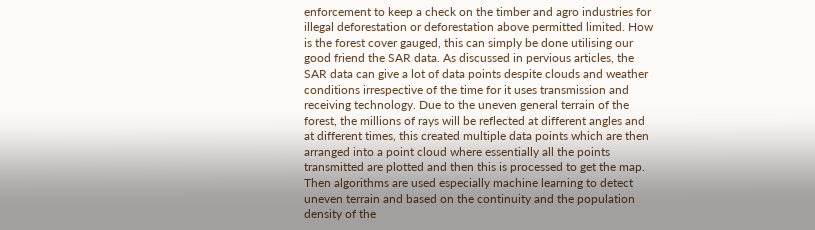enforcement to keep a check on the timber and agro industries for illegal deforestation or deforestation above permitted limited. How is the forest cover gauged, this can simply be done utilising our good friend the SAR data. As discussed in pervious articles, the SAR data can give a lot of data points despite clouds and weather conditions irrespective of the time for it uses transmission and receiving technology. Due to the uneven general terrain of the forest, the millions of rays will be reflected at different angles and at different times, this created multiple data points which are then arranged into a point cloud where essentially all the points transmitted are plotted and then this is processed to get the map. Then algorithms are used especially machine learning to detect uneven terrain and based on the continuity and the population density of the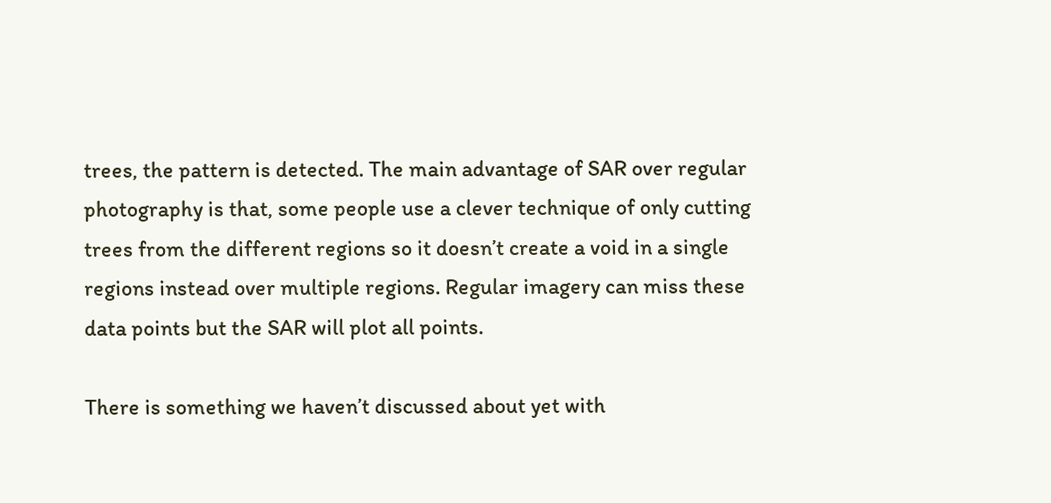trees, the pattern is detected. The main advantage of SAR over regular photography is that, some people use a clever technique of only cutting trees from the different regions so it doesn’t create a void in a single regions instead over multiple regions. Regular imagery can miss these data points but the SAR will plot all points.

There is something we haven’t discussed about yet with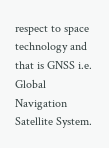respect to space technology and that is GNSS i.e. Global Navigation Satellite System.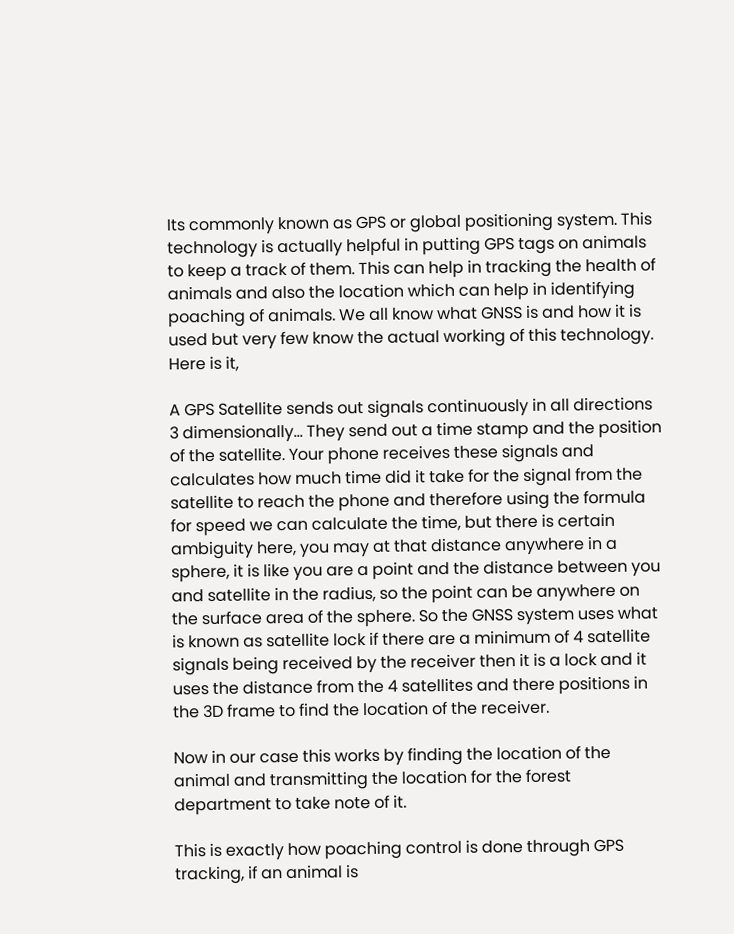Its commonly known as GPS or global positioning system. This technology is actually helpful in putting GPS tags on animals to keep a track of them. This can help in tracking the health of animals and also the location which can help in identifying poaching of animals. We all know what GNSS is and how it is used but very few know the actual working of this technology. Here is it,

A GPS Satellite sends out signals continuously in all directions 3 dimensionally... They send out a time stamp and the position of the satellite. Your phone receives these signals and calculates how much time did it take for the signal from the satellite to reach the phone and therefore using the formula for speed we can calculate the time, but there is certain ambiguity here, you may at that distance anywhere in a sphere, it is like you are a point and the distance between you and satellite in the radius, so the point can be anywhere on the surface area of the sphere. So the GNSS system uses what is known as satellite lock if there are a minimum of 4 satellite signals being received by the receiver then it is a lock and it uses the distance from the 4 satellites and there positions in the 3D frame to find the location of the receiver.

Now in our case this works by finding the location of the animal and transmitting the location for the forest department to take note of it.

This is exactly how poaching control is done through GPS tracking, if an animal is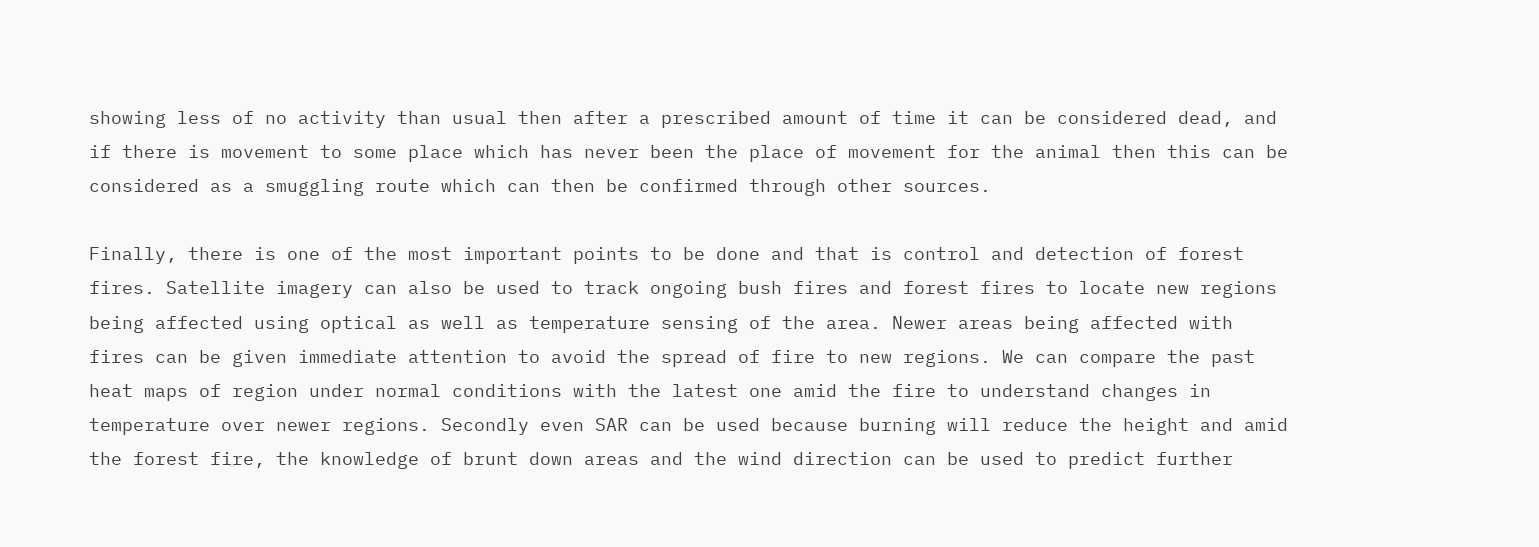showing less of no activity than usual then after a prescribed amount of time it can be considered dead, and if there is movement to some place which has never been the place of movement for the animal then this can be considered as a smuggling route which can then be confirmed through other sources.

Finally, there is one of the most important points to be done and that is control and detection of forest fires. Satellite imagery can also be used to track ongoing bush fires and forest fires to locate new regions being affected using optical as well as temperature sensing of the area. Newer areas being affected with fires can be given immediate attention to avoid the spread of fire to new regions. We can compare the past heat maps of region under normal conditions with the latest one amid the fire to understand changes in temperature over newer regions. Secondly even SAR can be used because burning will reduce the height and amid the forest fire, the knowledge of brunt down areas and the wind direction can be used to predict further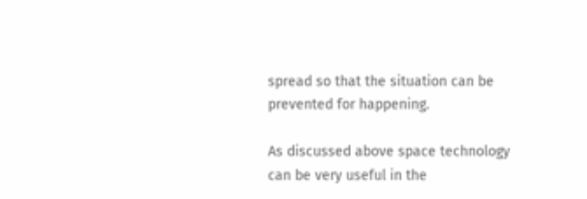spread so that the situation can be prevented for happening.

As discussed above space technology can be very useful in the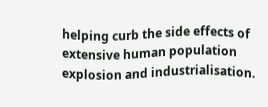helping curb the side effects of extensive human population explosion and industrialisation.